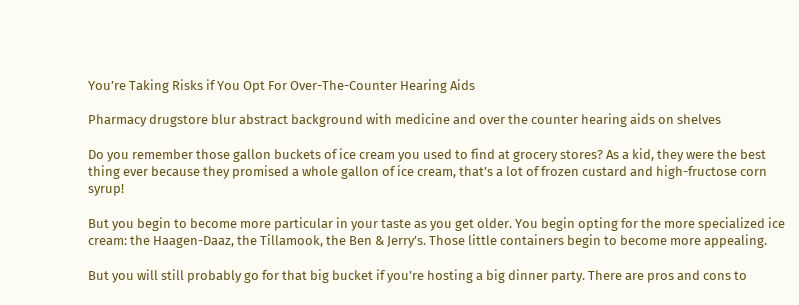You’re Taking Risks if You Opt For Over-The-Counter Hearing Aids

Pharmacy drugstore blur abstract background with medicine and over the counter hearing aids on shelves

Do you remember those gallon buckets of ice cream you used to find at grocery stores? As a kid, they were the best thing ever because they promised a whole gallon of ice cream, that’s a lot of frozen custard and high-fructose corn syrup!

But you begin to become more particular in your taste as you get older. You begin opting for the more specialized ice cream: the Haagen-Daaz, the Tillamook, the Ben & Jerry’s. Those little containers begin to become more appealing.

But you will still probably go for that big bucket if you’re hosting a big dinner party. There are pros and cons to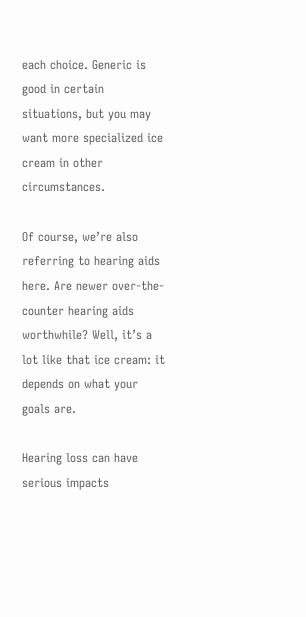each choice. Generic is good in certain situations, but you may want more specialized ice cream in other circumstances.

Of course, we’re also referring to hearing aids here. Are newer over-the-counter hearing aids worthwhile? Well, it’s a lot like that ice cream: it depends on what your goals are.

Hearing loss can have serious impacts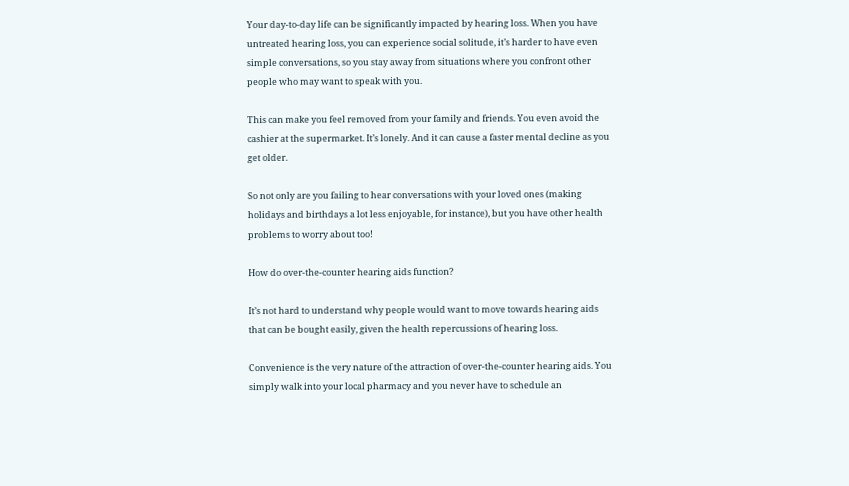Your day-to-day life can be significantly impacted by hearing loss. When you have untreated hearing loss, you can experience social solitude, it’s harder to have even simple conversations, so you stay away from situations where you confront other people who may want to speak with you.

This can make you feel removed from your family and friends. You even avoid the cashier at the supermarket. It’s lonely. And it can cause a faster mental decline as you get older.

So not only are you failing to hear conversations with your loved ones (making holidays and birthdays a lot less enjoyable, for instance), but you have other health problems to worry about too!

How do over-the-counter hearing aids function?

It’s not hard to understand why people would want to move towards hearing aids that can be bought easily, given the health repercussions of hearing loss.

Convenience is the very nature of the attraction of over-the-counter hearing aids. You simply walk into your local pharmacy and you never have to schedule an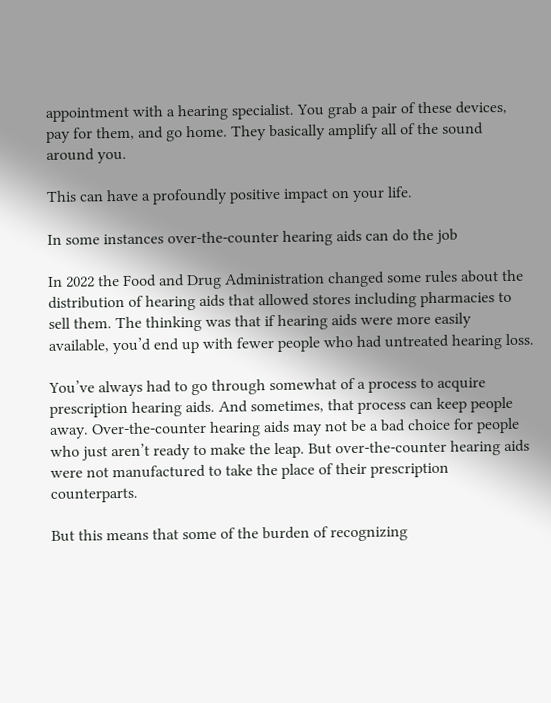appointment with a hearing specialist. You grab a pair of these devices, pay for them, and go home. They basically amplify all of the sound around you.

This can have a profoundly positive impact on your life.

In some instances over-the-counter hearing aids can do the job

In 2022 the Food and Drug Administration changed some rules about the distribution of hearing aids that allowed stores including pharmacies to sell them. The thinking was that if hearing aids were more easily available, you’d end up with fewer people who had untreated hearing loss.

You’ve always had to go through somewhat of a process to acquire prescription hearing aids. And sometimes, that process can keep people away. Over-the-counter hearing aids may not be a bad choice for people who just aren’t ready to make the leap. But over-the-counter hearing aids were not manufactured to take the place of their prescription counterparts.

But this means that some of the burden of recognizing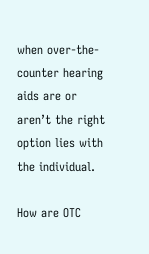when over-the-counter hearing aids are or aren’t the right option lies with the individual.

How are OTC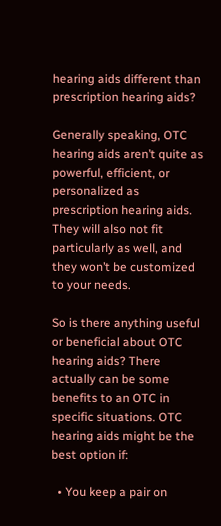hearing aids different than prescription hearing aids?

Generally speaking, OTC hearing aids aren’t quite as powerful, efficient, or personalized as prescription hearing aids. They will also not fit particularly as well, and they won’t be customized to your needs.

So is there anything useful or beneficial about OTC hearing aids? There actually can be some benefits to an OTC in specific situations. OTC hearing aids might be the best option if:

  • You keep a pair on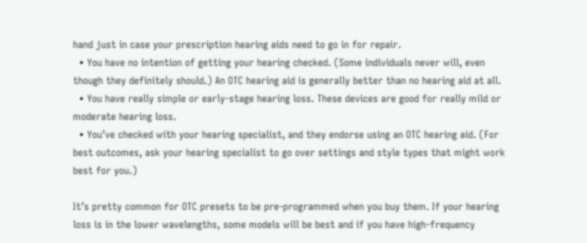hand just in case your prescription hearing aids need to go in for repair.
  • You have no intention of getting your hearing checked. (Some individuals never will, even though they definitely should.) An OTC hearing aid is generally better than no hearing aid at all.
  • You have really simple or early-stage hearing loss. These devices are good for really mild or moderate hearing loss.
  • You’ve checked with your hearing specialist, and they endorse using an OTC hearing aid. (For best outcomes, ask your hearing specialist to go over settings and style types that might work best for you.)

It’s pretty common for OTC presets to be pre-programmed when you buy them. If your hearing loss is in the lower wavelengths, some models will be best and if you have high-frequency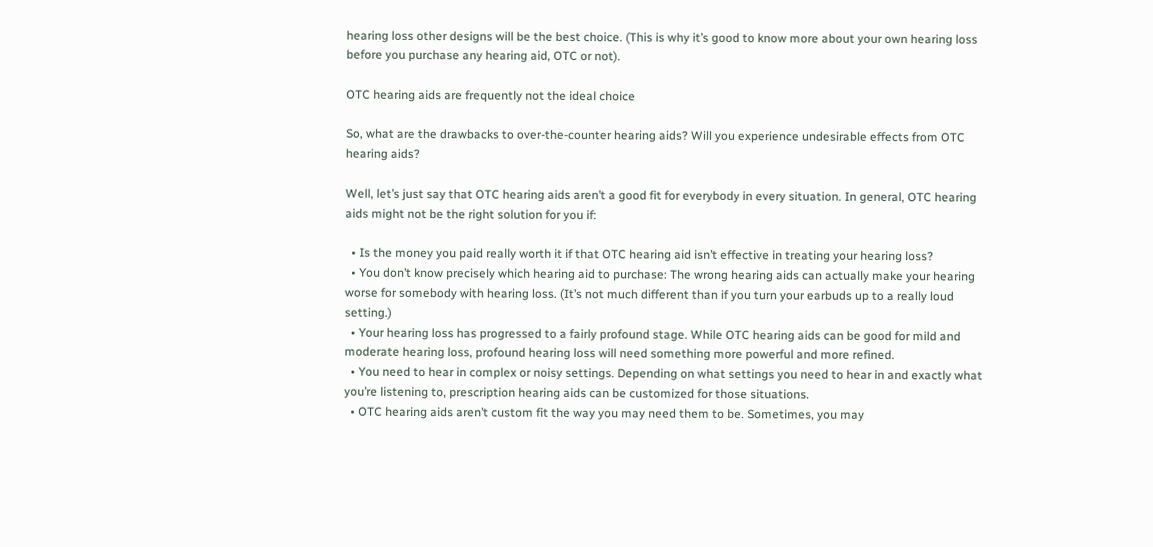hearing loss other designs will be the best choice. (This is why it’s good to know more about your own hearing loss before you purchase any hearing aid, OTC or not).

OTC hearing aids are frequently not the ideal choice

So, what are the drawbacks to over-the-counter hearing aids? Will you experience undesirable effects from OTC hearing aids?

Well, let’s just say that OTC hearing aids aren’t a good fit for everybody in every situation. In general, OTC hearing aids might not be the right solution for you if:

  • Is the money you paid really worth it if that OTC hearing aid isn’t effective in treating your hearing loss?
  • You don’t know precisely which hearing aid to purchase: The wrong hearing aids can actually make your hearing worse for somebody with hearing loss. (It’s not much different than if you turn your earbuds up to a really loud setting.)
  • Your hearing loss has progressed to a fairly profound stage. While OTC hearing aids can be good for mild and moderate hearing loss, profound hearing loss will need something more powerful and more refined.
  • You need to hear in complex or noisy settings. Depending on what settings you need to hear in and exactly what you’re listening to, prescription hearing aids can be customized for those situations.
  • OTC hearing aids aren’t custom fit the way you may need them to be. Sometimes, you may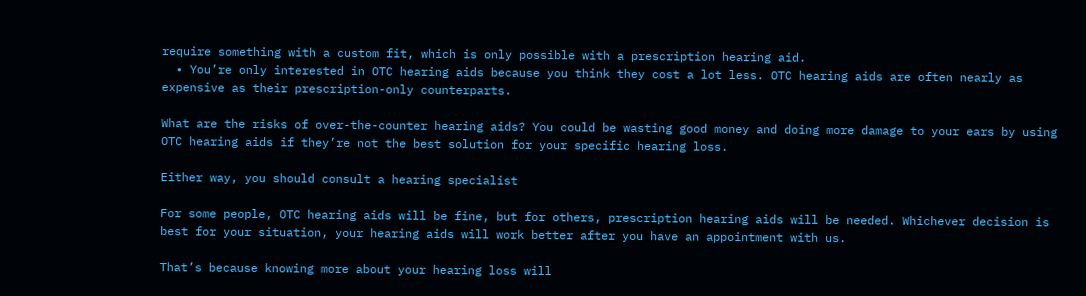require something with a custom fit, which is only possible with a prescription hearing aid.
  • You’re only interested in OTC hearing aids because you think they cost a lot less. OTC hearing aids are often nearly as expensive as their prescription-only counterparts.

What are the risks of over-the-counter hearing aids? You could be wasting good money and doing more damage to your ears by using OTC hearing aids if they’re not the best solution for your specific hearing loss.

Either way, you should consult a hearing specialist

For some people, OTC hearing aids will be fine, but for others, prescription hearing aids will be needed. Whichever decision is best for your situation, your hearing aids will work better after you have an appointment with us.

That’s because knowing more about your hearing loss will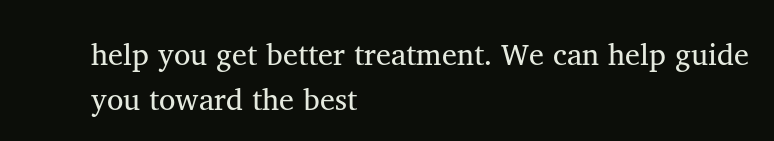help you get better treatment. We can help guide you toward the best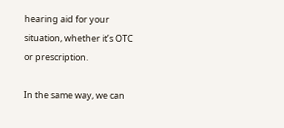hearing aid for your situation, whether it’s OTC or prescription.

In the same way, we can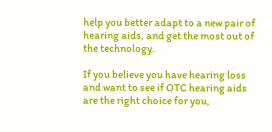help you better adapt to a new pair of hearing aids, and get the most out of the technology.

If you believe you have hearing loss and want to see if OTC hearing aids are the right choice for you,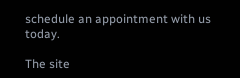schedule an appointment with us today.

The site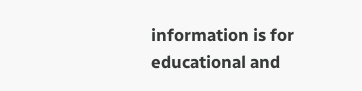information is for educational and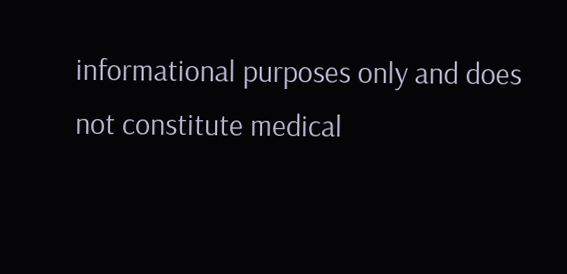informational purposes only and does not constitute medical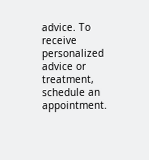advice. To receive personalized advice or treatment, schedule an appointment.